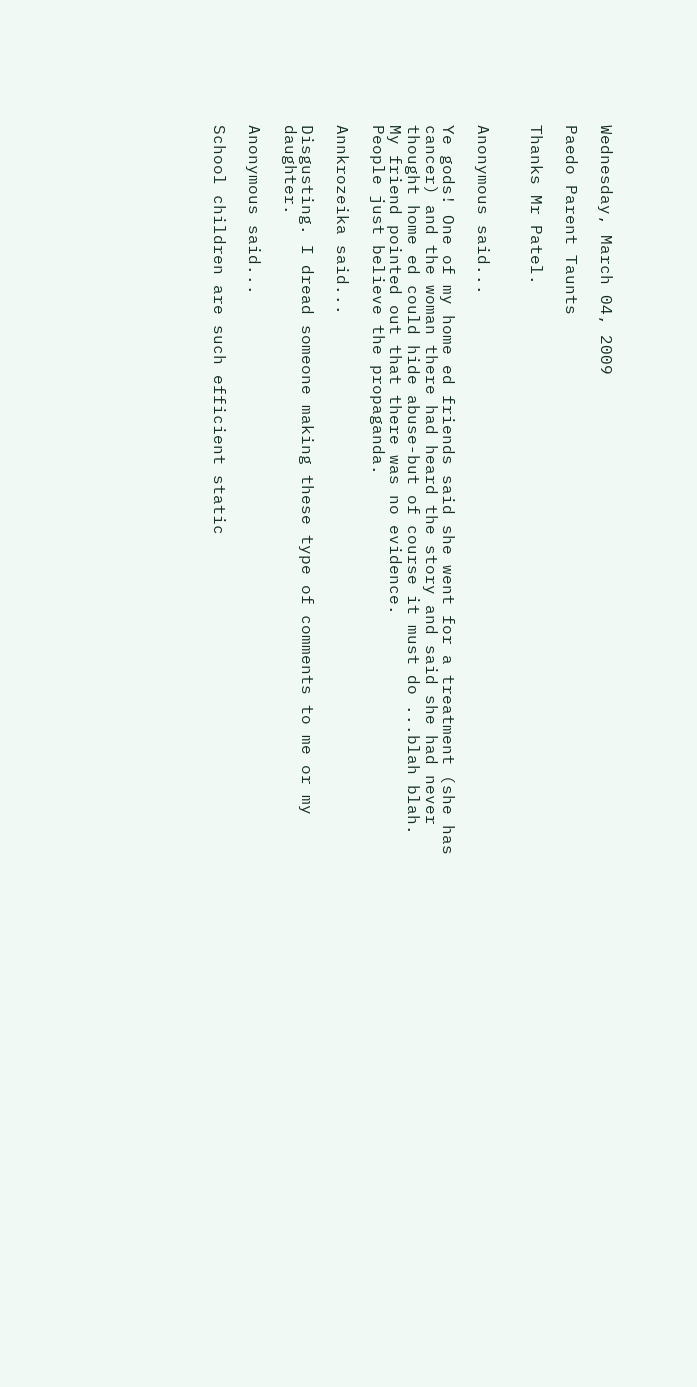Wednesday, March 04, 2009

Paedo Parent Taunts

Thanks Mr Patel.


Anonymous said...

Ye gods! One of my home ed friends said she went for a treatment (she has cancer) and the woman there had heard the story and said she had never thought home ed could hide abuse-but of course it must do ...blah blah.
My friend pointed out that there was no evidence.
People just believe the propaganda.

Annkrozeika said...

Disgusting. I dread someone making these type of comments to me or my daughter.

Anonymous said...

School children are such efficient static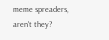meme spreaders, aren't they?